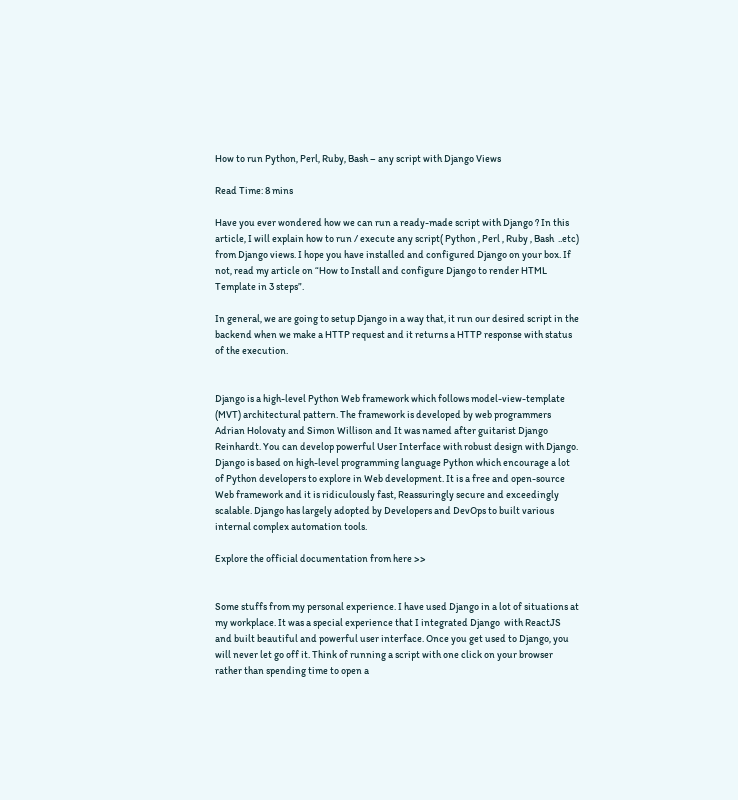How to run Python, Perl, Ruby, Bash – any script with Django Views

Read Time: 8 mins

Have you ever wondered how we can run a ready-made script with Django ? In this article, I will explain how to run / execute any script( Python , Perl , Ruby , Bash  ..etc) from Django views. I hope you have installed and configured Django on your box. If not, read my article on “How to Install and configure Django to render HTML Template in 3 steps”.

In general, we are going to setup Django in a way that, it run our desired script in the backend when we make a HTTP request and it returns a HTTP response with status of the execution.


Django is a high-level Python Web framework which follows model-view-template  (MVT) architectural pattern. The framework is developed by web programmers Adrian Holovaty and Simon Willison and It was named after guitarist Django Reinhardt. You can develop powerful User Interface with robust design with Django. Django is based on high-level programming language Python which encourage a lot of Python developers to explore in Web development. It is a free and open-source Web framework and it is ridiculously fast, Reassuringly secure and exceedingly scalable. Django has largely adopted by Developers and DevOps to built various internal complex automation tools.

Explore the official documentation from here >>


Some stuffs from my personal experience. I have used Django in a lot of situations at my workplace. It was a special experience that I integrated Django  with ReactJS  and built beautiful and powerful user interface. Once you get used to Django, you will never let go off it. Think of running a script with one click on your browser rather than spending time to open a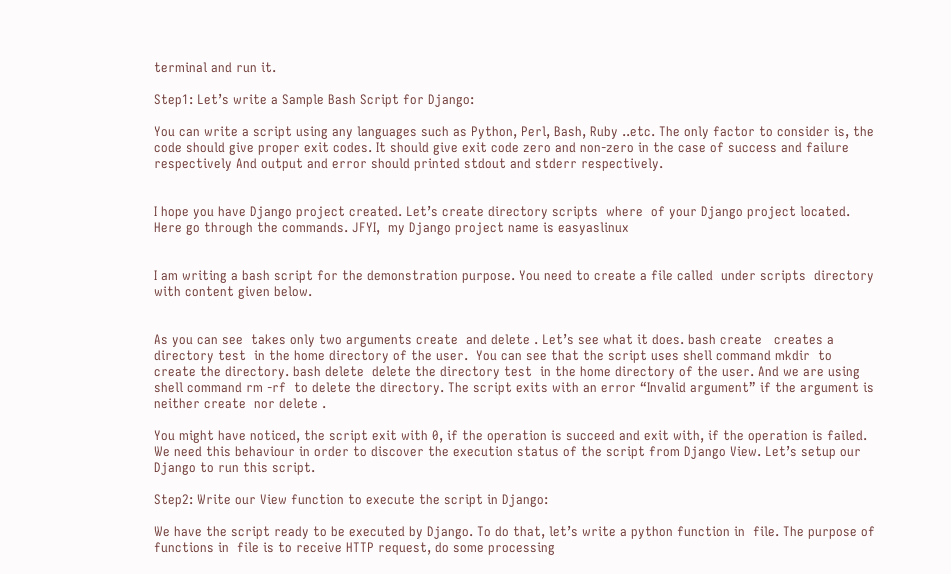terminal and run it.

Step1: Let’s write a Sample Bash Script for Django:

You can write a script using any languages such as Python, Perl, Bash, Ruby ..etc. The only factor to consider is, the code should give proper exit codes. It should give exit code zero and non-zero in the case of success and failure respectively And output and error should printed stdout and stderr respectively.


I hope you have Django project created. Let’s create directory scripts  where  of your Django project located. Here go through the commands. JFYI,  my Django project name is easyaslinux


I am writing a bash script for the demonstration purpose. You need to create a file called  under scripts  directory with content given below.


As you can see  takes only two arguments create  and delete . Let’s see what it does. bash create   creates a directory test  in the home directory of the user.  You can see that the script uses shell command mkdir  to create the directory. bash delete  delete the directory test  in the home directory of the user. And we are using shell command rm -rf  to delete the directory. The script exits with an error “Invalid argument” if the argument is neither create  nor delete .

You might have noticed, the script exit with 0, if the operation is succeed and exit with, if the operation is failed. We need this behaviour in order to discover the execution status of the script from Django View. Let’s setup our Django to run this script.

Step2: Write our View function to execute the script in Django:

We have the script ready to be executed by Django. To do that, let’s write a python function in  file. The purpose of functions in  file is to receive HTTP request, do some processing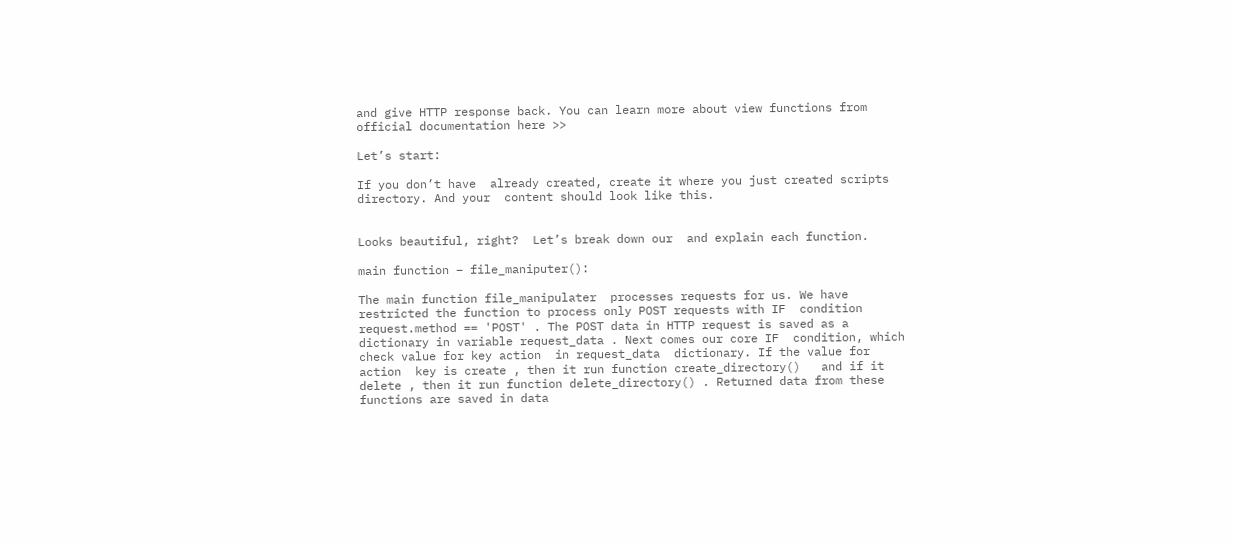and give HTTP response back. You can learn more about view functions from official documentation here >>

Let’s start:

If you don’t have  already created, create it where you just created scripts  directory. And your  content should look like this.


Looks beautiful, right?  Let’s break down our  and explain each function.

main function – file_maniputer():

The main function file_manipulater  processes requests for us. We have restricted the function to process only POST requests with IF  condition request.method == 'POST' . The POST data in HTTP request is saved as a dictionary in variable request_data . Next comes our core IF  condition, which check value for key action  in request_data  dictionary. If the value for action  key is create , then it run function create_directory()   and if it delete , then it run function delete_directory() . Returned data from these functions are saved in data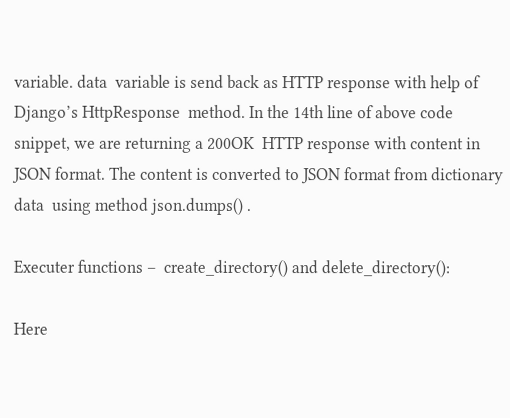variable. data  variable is send back as HTTP response with help of Django’s HttpResponse  method. In the 14th line of above code snippet, we are returning a 200OK  HTTP response with content in JSON format. The content is converted to JSON format from dictionary data  using method json.dumps() .

Executer functions –  create_directory() and delete_directory():

Here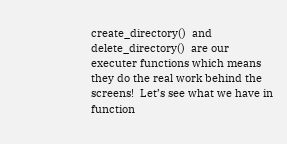create_directory()  and delete_directory()  are our executer functions which means they do the real work behind the screens!  Let’s see what we have in function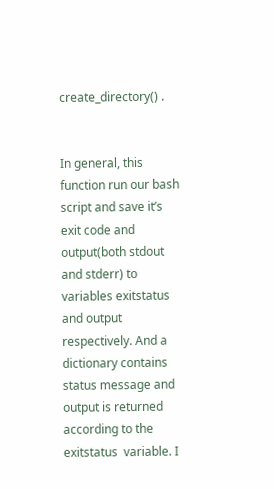create_directory() .


In general, this function run our bash script and save it’s exit code and output(both stdout and stderr) to variables exitstatus  and output  respectively. And a dictionary contains status message and output is returned according to the exitstatus  variable. I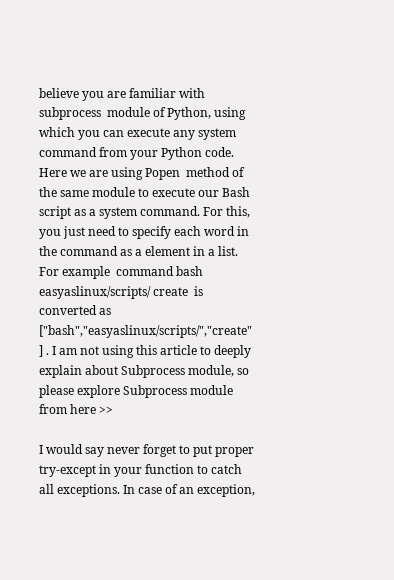believe you are familiar with subprocess  module of Python, using which you can execute any system command from your Python code. Here we are using Popen  method of the same module to execute our Bash script as a system command. For this, you just need to specify each word in the command as a element in a list. For example  command bash easyaslinux/scripts/ create  is converted as ["bash","easyaslinux/scripts/","create" ] . I am not using this article to deeply explain about Subprocess module, so please explore Subprocess module from here >>

I would say never forget to put proper try-except in your function to catch all exceptions. In case of an exception,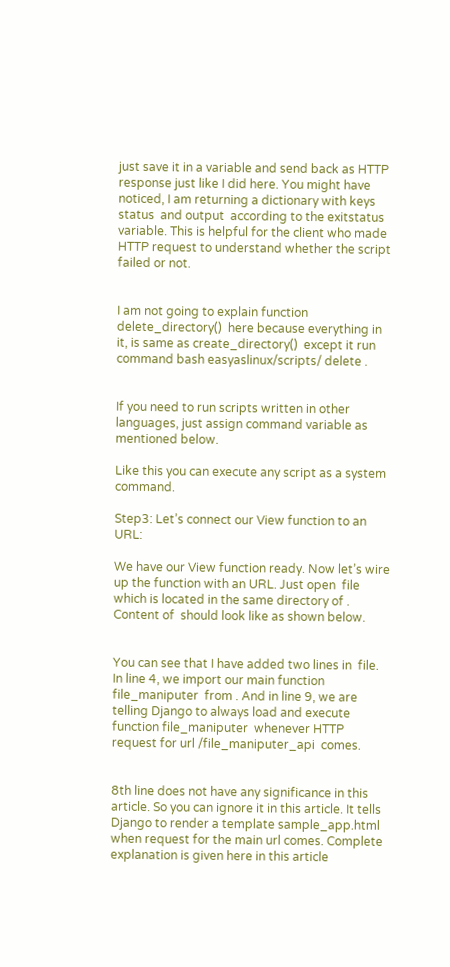just save it in a variable and send back as HTTP response just like I did here. You might have noticed, I am returning a dictionary with keys status  and output  according to the exitstatus  variable. This is helpful for the client who made HTTP request to understand whether the script failed or not.


I am not going to explain function delete_directory()  here because everything in it, is same as create_directory()  except it run command bash easyaslinux/scripts/ delete .


If you need to run scripts written in other languages, just assign command variable as mentioned below.

Like this you can execute any script as a system command.

Step3: Let’s connect our View function to an URL:

We have our View function ready. Now let’s wire up the function with an URL. Just open  file which is located in the same directory of . Content of  should look like as shown below.


You can see that I have added two lines in  file. In line 4, we import our main function file_maniputer  from . And in line 9, we are telling Django to always load and execute function file_maniputer  whenever HTTP request for url /file_maniputer_api  comes.


8th line does not have any significance in this article. So you can ignore it in this article. It tells Django to render a template sample_app.html  when request for the main url comes. Complete explanation is given here in this article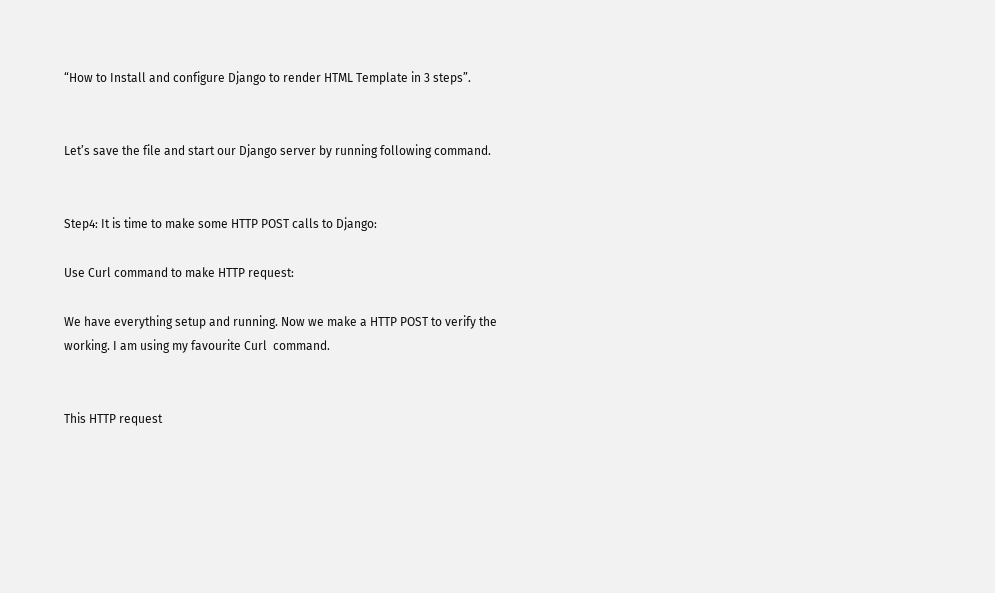“How to Install and configure Django to render HTML Template in 3 steps”.


Let’s save the file and start our Django server by running following command.


Step4: It is time to make some HTTP POST calls to Django:

Use Curl command to make HTTP request:

We have everything setup and running. Now we make a HTTP POST to verify the working. I am using my favourite Curl  command.


This HTTP request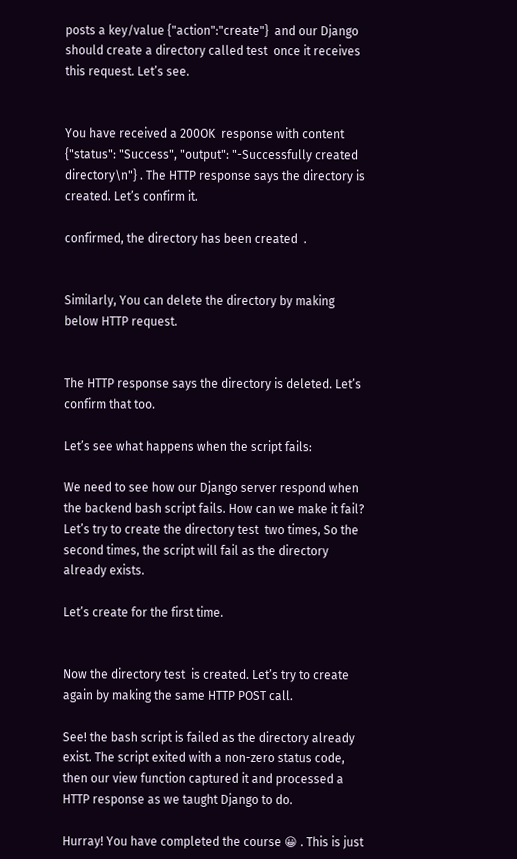posts a key/value {"action":"create"}  and our Django should create a directory called test  once it receives this request. Let’s see.


You have received a 200OK  response with content {"status": "Success", "output": "-Successfully created directory\n"} . The HTTP response says the directory is created. Let’s confirm it.

confirmed, the directory has been created  .


Similarly, You can delete the directory by making below HTTP request.


The HTTP response says the directory is deleted. Let’s confirm that too.

Let’s see what happens when the script fails:

We need to see how our Django server respond when the backend bash script fails. How can we make it fail? Let’s try to create the directory test  two times, So the second times, the script will fail as the directory already exists.

Let’s create for the first time.


Now the directory test  is created. Let’s try to create again by making the same HTTP POST call.

See! the bash script is failed as the directory already exist. The script exited with a non-zero status code, then our view function captured it and processed a HTTP response as we taught Django to do.

Hurray! You have completed the course 😀 . This is just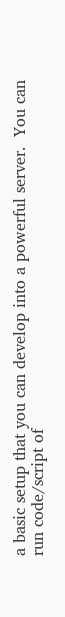a basic setup that you can develop into a powerful server.  You can run code/script of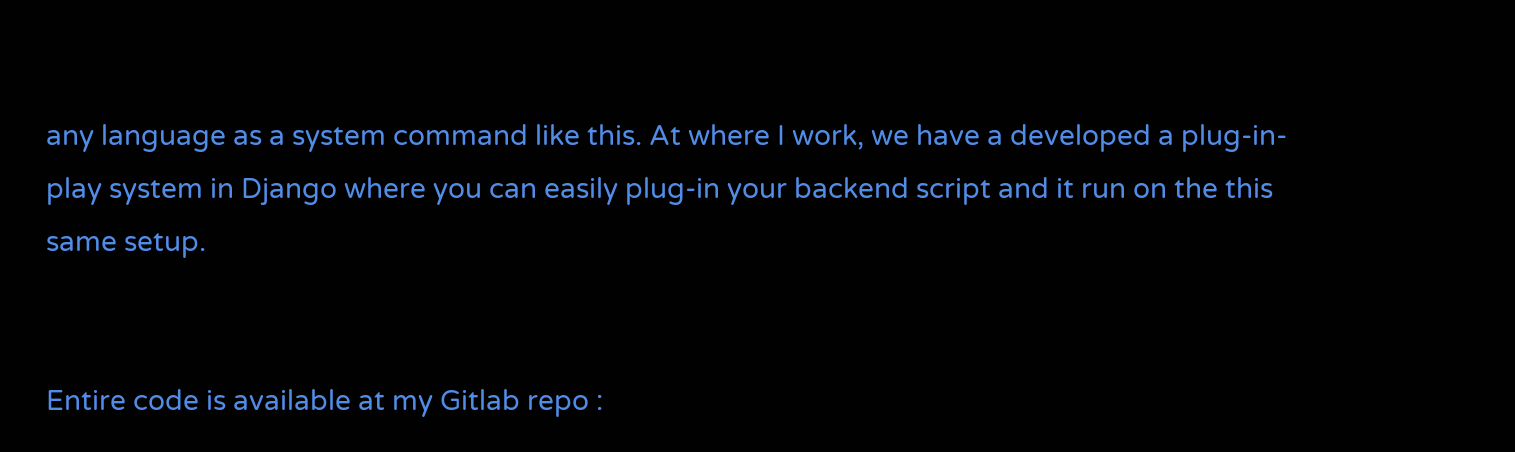any language as a system command like this. At where I work, we have a developed a plug-in-play system in Django where you can easily plug-in your backend script and it run on the this same setup.


Entire code is available at my Gitlab repo :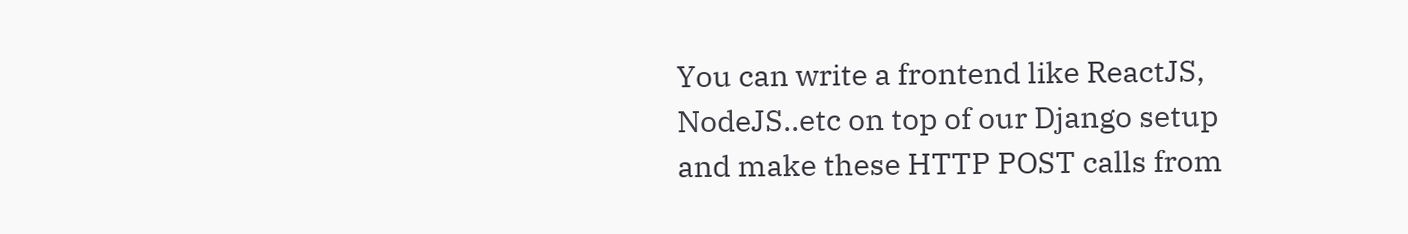You can write a frontend like ReactJS, NodeJS..etc on top of our Django setup and make these HTTP POST calls from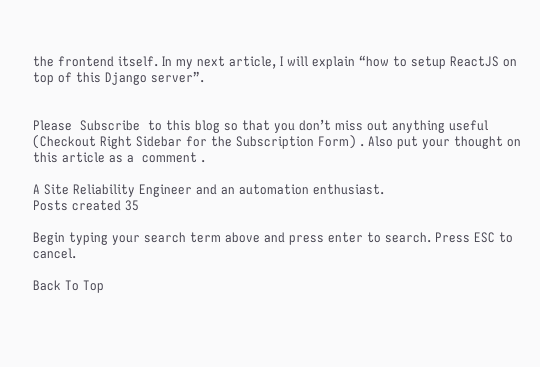the frontend itself. In my next article, I will explain “how to setup ReactJS on top of this Django server”.


Please  Subscribe  to this blog so that you don’t miss out anything useful (Checkout Right Sidebar for the Subscription Form) . Also put your thought on this article as a  comment .

A Site Reliability Engineer and an automation enthusiast.
Posts created 35

Begin typing your search term above and press enter to search. Press ESC to cancel.

Back To Top